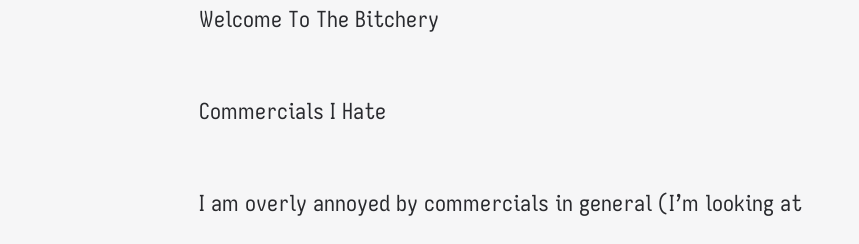Welcome To The Bitchery

Commercials I Hate

I am overly annoyed by commercials in general (I’m looking at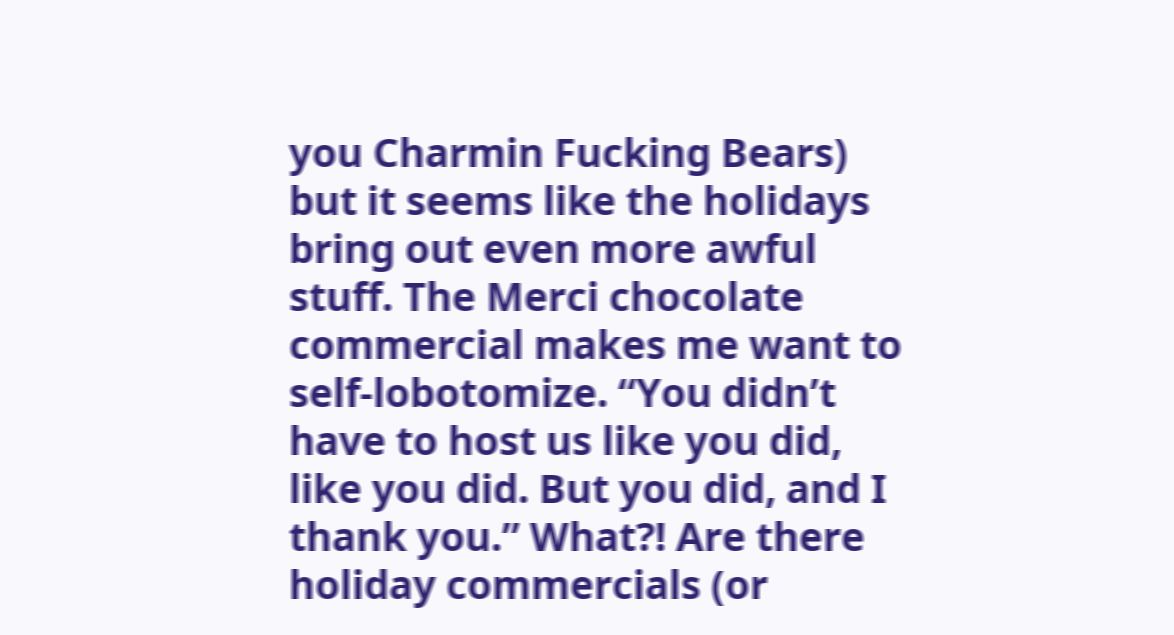you Charmin Fucking Bears) but it seems like the holidays bring out even more awful stuff. The Merci chocolate commercial makes me want to self-lobotomize. “You didn’t have to host us like you did, like you did. But you did, and I thank you.” What?! Are there holiday commercials (or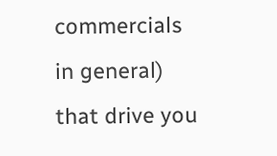commercials in general) that drive you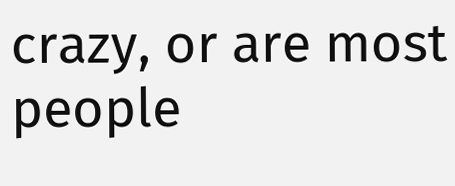crazy, or are most people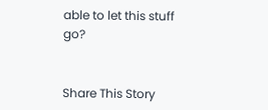able to let this stuff go?


Share This Story